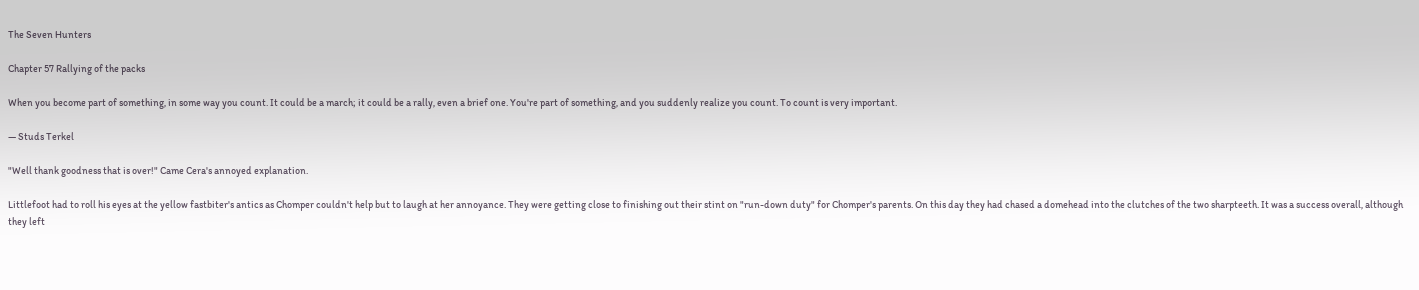The Seven Hunters

Chapter 57 Rallying of the packs

When you become part of something, in some way you count. It could be a march; it could be a rally, even a brief one. You're part of something, and you suddenly realize you count. To count is very important.

― Studs Terkel

"Well thank goodness that is over!" Came Cera's annoyed explanation.

Littlefoot had to roll his eyes at the yellow fastbiter's antics as Chomper couldn't help but to laugh at her annoyance. They were getting close to finishing out their stint on "run-down duty" for Chomper's parents. On this day they had chased a domehead into the clutches of the two sharpteeth. It was a success overall, although they left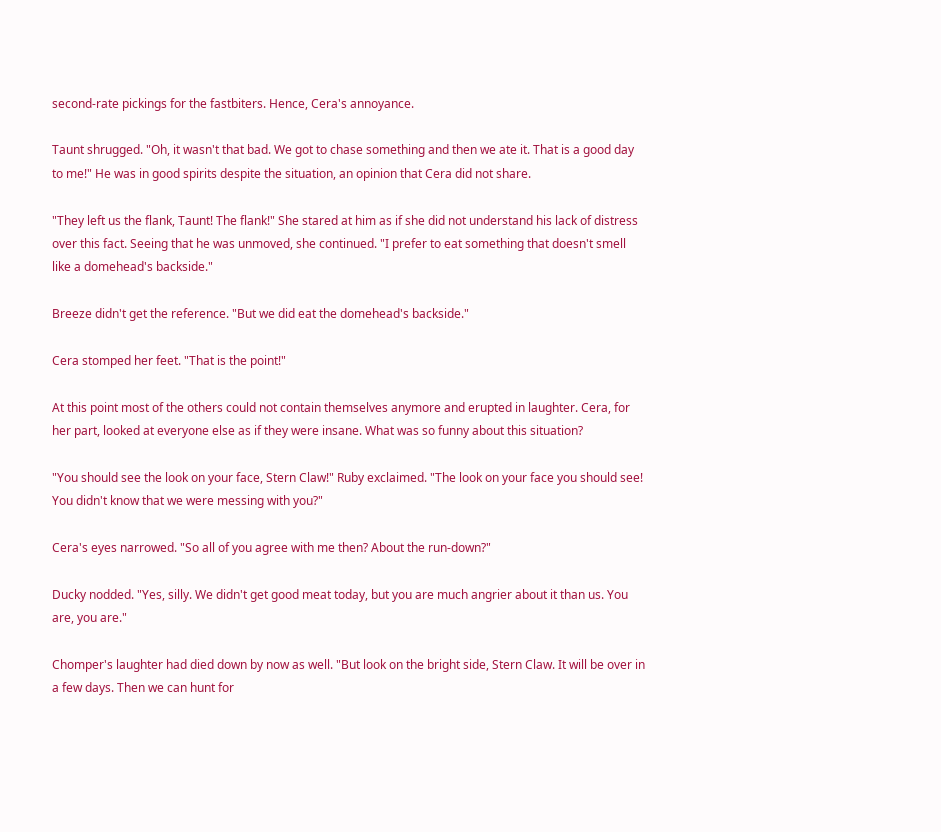second-rate pickings for the fastbiters. Hence, Cera's annoyance.

Taunt shrugged. "Oh, it wasn't that bad. We got to chase something and then we ate it. That is a good day to me!" He was in good spirits despite the situation, an opinion that Cera did not share.

"They left us the flank, Taunt! The flank!" She stared at him as if she did not understand his lack of distress over this fact. Seeing that he was unmoved, she continued. "I prefer to eat something that doesn't smell like a domehead's backside."

Breeze didn't get the reference. "But we did eat the domehead's backside."

Cera stomped her feet. "That is the point!"

At this point most of the others could not contain themselves anymore and erupted in laughter. Cera, for her part, looked at everyone else as if they were insane. What was so funny about this situation?

"You should see the look on your face, Stern Claw!" Ruby exclaimed. "The look on your face you should see! You didn't know that we were messing with you?"

Cera's eyes narrowed. "So all of you agree with me then? About the run-down?"

Ducky nodded. "Yes, silly. We didn't get good meat today, but you are much angrier about it than us. You are, you are."

Chomper's laughter had died down by now as well. "But look on the bright side, Stern Claw. It will be over in a few days. Then we can hunt for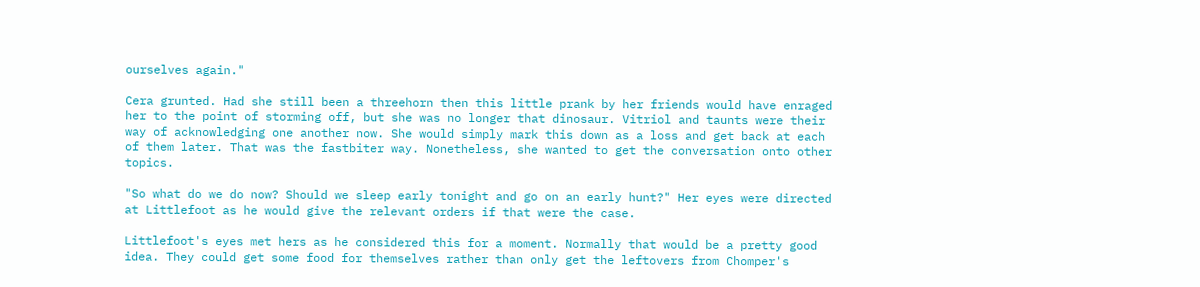ourselves again."

Cera grunted. Had she still been a threehorn then this little prank by her friends would have enraged her to the point of storming off, but she was no longer that dinosaur. Vitriol and taunts were their way of acknowledging one another now. She would simply mark this down as a loss and get back at each of them later. That was the fastbiter way. Nonetheless, she wanted to get the conversation onto other topics.

"So what do we do now? Should we sleep early tonight and go on an early hunt?" Her eyes were directed at Littlefoot as he would give the relevant orders if that were the case.

Littlefoot's eyes met hers as he considered this for a moment. Normally that would be a pretty good idea. They could get some food for themselves rather than only get the leftovers from Chomper's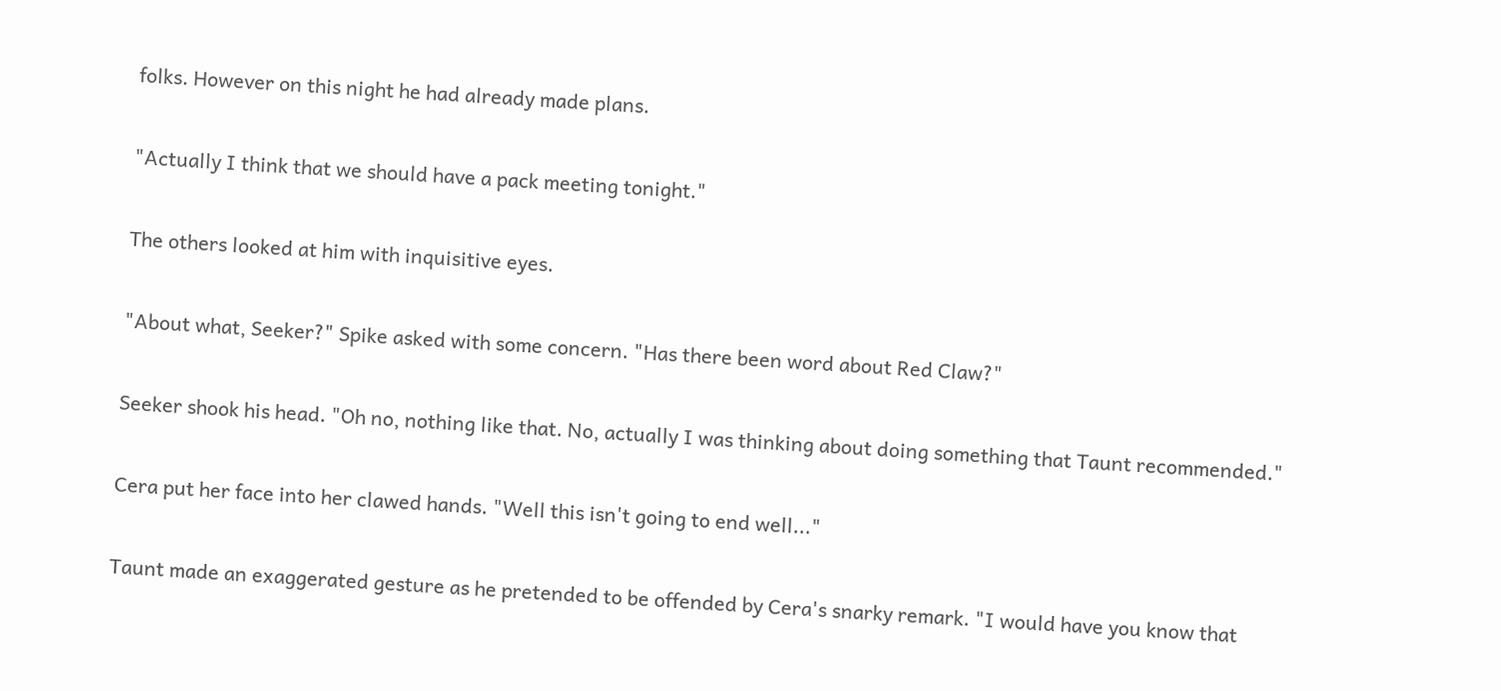folks. However on this night he had already made plans.

"Actually I think that we should have a pack meeting tonight."

The others looked at him with inquisitive eyes.

"About what, Seeker?" Spike asked with some concern. "Has there been word about Red Claw?"

Seeker shook his head. "Oh no, nothing like that. No, actually I was thinking about doing something that Taunt recommended."

Cera put her face into her clawed hands. "Well this isn't going to end well..."

Taunt made an exaggerated gesture as he pretended to be offended by Cera's snarky remark. "I would have you know that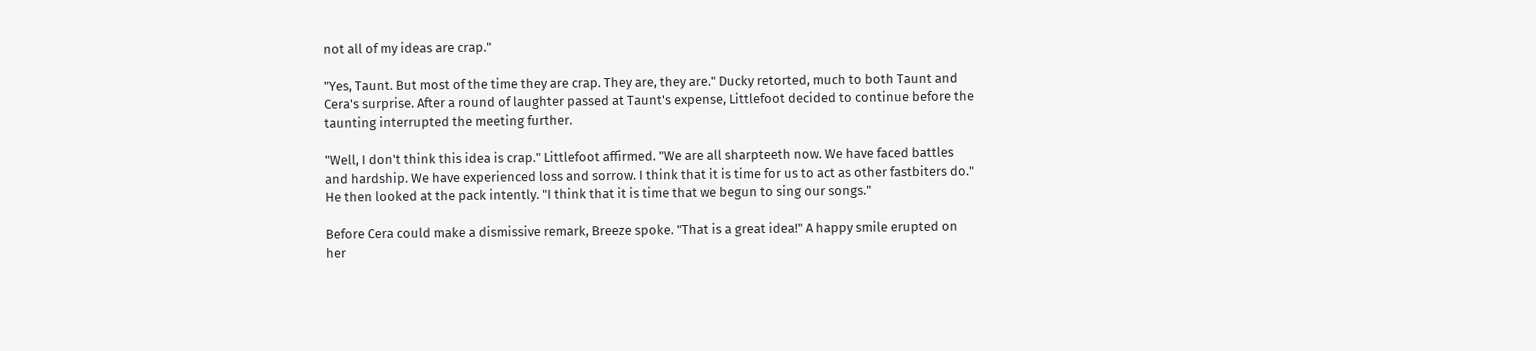not all of my ideas are crap."

"Yes, Taunt. But most of the time they are crap. They are, they are." Ducky retorted, much to both Taunt and Cera's surprise. After a round of laughter passed at Taunt's expense, Littlefoot decided to continue before the taunting interrupted the meeting further.

"Well, I don't think this idea is crap." Littlefoot affirmed. "We are all sharpteeth now. We have faced battles and hardship. We have experienced loss and sorrow. I think that it is time for us to act as other fastbiters do." He then looked at the pack intently. "I think that it is time that we begun to sing our songs."

Before Cera could make a dismissive remark, Breeze spoke. "That is a great idea!" A happy smile erupted on her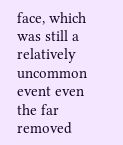face, which was still a relatively uncommon event even the far removed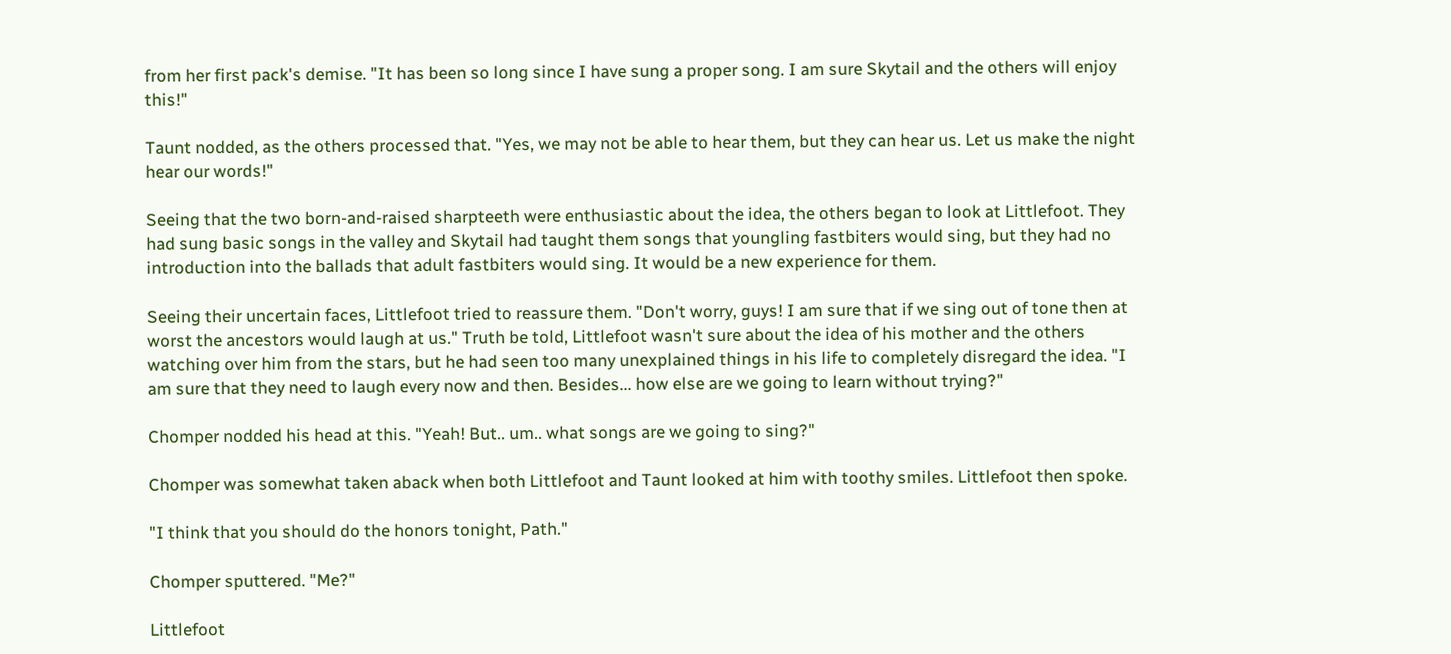from her first pack's demise. "It has been so long since I have sung a proper song. I am sure Skytail and the others will enjoy this!"

Taunt nodded, as the others processed that. "Yes, we may not be able to hear them, but they can hear us. Let us make the night hear our words!"

Seeing that the two born-and-raised sharpteeth were enthusiastic about the idea, the others began to look at Littlefoot. They had sung basic songs in the valley and Skytail had taught them songs that youngling fastbiters would sing, but they had no introduction into the ballads that adult fastbiters would sing. It would be a new experience for them.

Seeing their uncertain faces, Littlefoot tried to reassure them. "Don't worry, guys! I am sure that if we sing out of tone then at worst the ancestors would laugh at us." Truth be told, Littlefoot wasn't sure about the idea of his mother and the others watching over him from the stars, but he had seen too many unexplained things in his life to completely disregard the idea. "I am sure that they need to laugh every now and then. Besides... how else are we going to learn without trying?"

Chomper nodded his head at this. "Yeah! But.. um.. what songs are we going to sing?"

Chomper was somewhat taken aback when both Littlefoot and Taunt looked at him with toothy smiles. Littlefoot then spoke.

"I think that you should do the honors tonight, Path."

Chomper sputtered. "Me?"

Littlefoot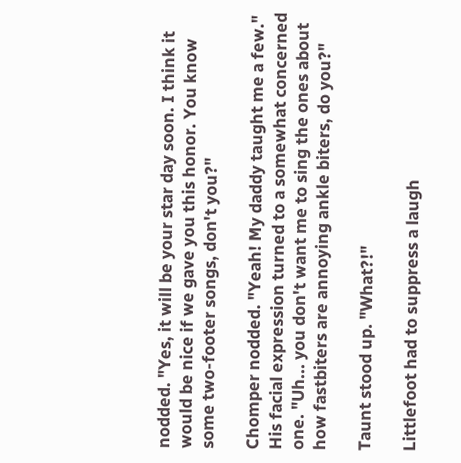nodded. "Yes, it will be your star day soon. I think it would be nice if we gave you this honor. You know some two-footer songs, don't you?"

Chomper nodded. "Yeah! My daddy taught me a few." His facial expression turned to a somewhat concerned one. "Uh... you don't want me to sing the ones about how fastbiters are annoying ankle biters, do you?"

Taunt stood up. "What?!"

Littlefoot had to suppress a laugh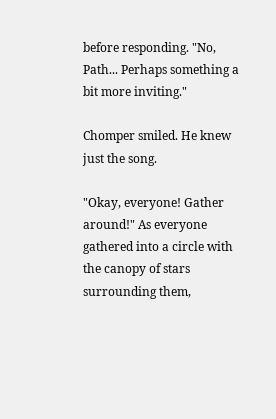before responding. "No, Path... Perhaps something a bit more inviting."

Chomper smiled. He knew just the song.

"Okay, everyone! Gather around!" As everyone gathered into a circle with the canopy of stars surrounding them,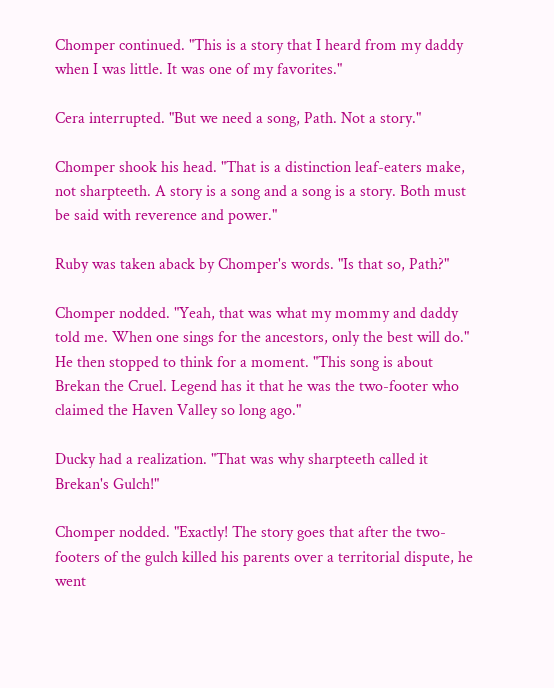Chomper continued. "This is a story that I heard from my daddy when I was little. It was one of my favorites."

Cera interrupted. "But we need a song, Path. Not a story."

Chomper shook his head. "That is a distinction leaf-eaters make, not sharpteeth. A story is a song and a song is a story. Both must be said with reverence and power."

Ruby was taken aback by Chomper's words. "Is that so, Path?"

Chomper nodded. "Yeah, that was what my mommy and daddy told me. When one sings for the ancestors, only the best will do." He then stopped to think for a moment. "This song is about Brekan the Cruel. Legend has it that he was the two-footer who claimed the Haven Valley so long ago."

Ducky had a realization. "That was why sharpteeth called it Brekan's Gulch!"

Chomper nodded. "Exactly! The story goes that after the two-footers of the gulch killed his parents over a territorial dispute, he went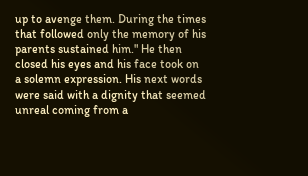up to avenge them. During the times that followed only the memory of his parents sustained him." He then closed his eyes and his face took on a solemn expression. His next words were said with a dignity that seemed unreal coming from a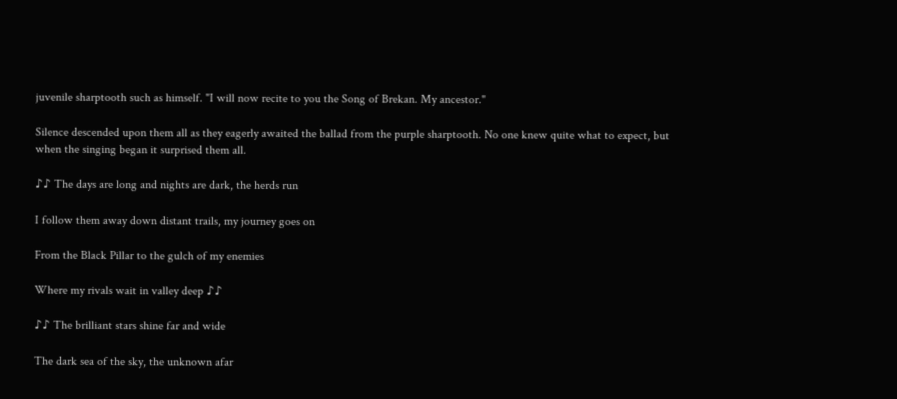juvenile sharptooth such as himself. "I will now recite to you the Song of Brekan. My ancestor."

Silence descended upon them all as they eagerly awaited the ballad from the purple sharptooth. No one knew quite what to expect, but when the singing began it surprised them all.

♪♪ The days are long and nights are dark, the herds run

I follow them away down distant trails, my journey goes on

From the Black Pillar to the gulch of my enemies

Where my rivals wait in valley deep ♪♪

♪♪ The brilliant stars shine far and wide

The dark sea of the sky, the unknown afar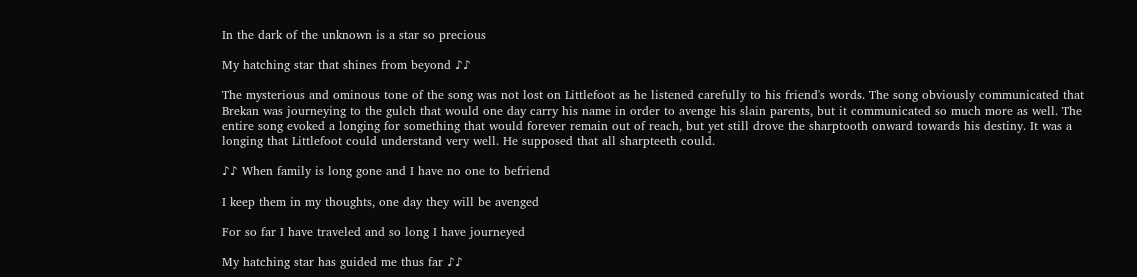In the dark of the unknown is a star so precious

My hatching star that shines from beyond ♪♪

The mysterious and ominous tone of the song was not lost on Littlefoot as he listened carefully to his friend's words. The song obviously communicated that Brekan was journeying to the gulch that would one day carry his name in order to avenge his slain parents, but it communicated so much more as well. The entire song evoked a longing for something that would forever remain out of reach, but yet still drove the sharptooth onward towards his destiny. It was a longing that Littlefoot could understand very well. He supposed that all sharpteeth could.

♪♪ When family is long gone and I have no one to befriend

I keep them in my thoughts, one day they will be avenged

For so far I have traveled and so long I have journeyed

My hatching star has guided me thus far ♪♪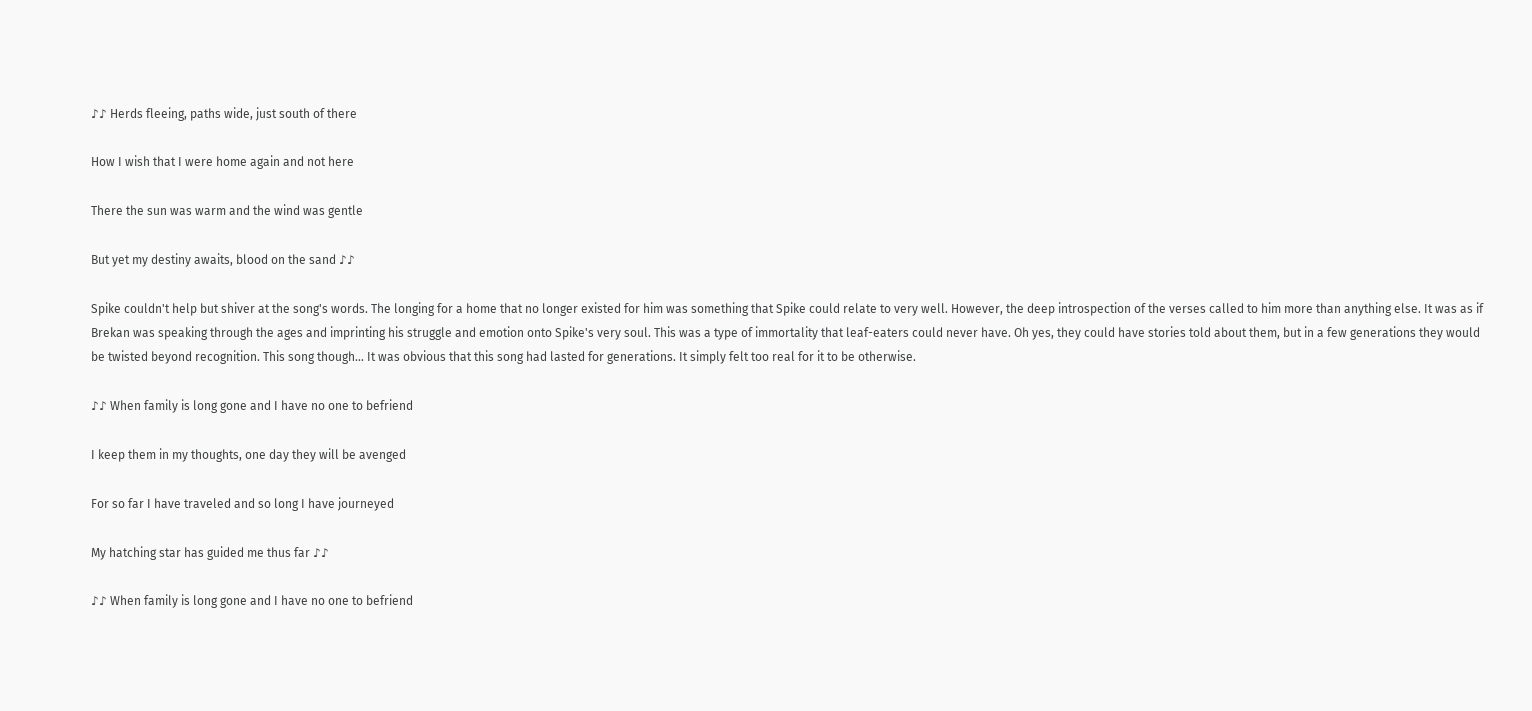♪♪ Herds fleeing, paths wide, just south of there

How I wish that I were home again and not here

There the sun was warm and the wind was gentle

But yet my destiny awaits, blood on the sand ♪♪

Spike couldn't help but shiver at the song's words. The longing for a home that no longer existed for him was something that Spike could relate to very well. However, the deep introspection of the verses called to him more than anything else. It was as if Brekan was speaking through the ages and imprinting his struggle and emotion onto Spike's very soul. This was a type of immortality that leaf-eaters could never have. Oh yes, they could have stories told about them, but in a few generations they would be twisted beyond recognition. This song though... It was obvious that this song had lasted for generations. It simply felt too real for it to be otherwise.

♪♪ When family is long gone and I have no one to befriend

I keep them in my thoughts, one day they will be avenged

For so far I have traveled and so long I have journeyed

My hatching star has guided me thus far ♪♪

♪♪ When family is long gone and I have no one to befriend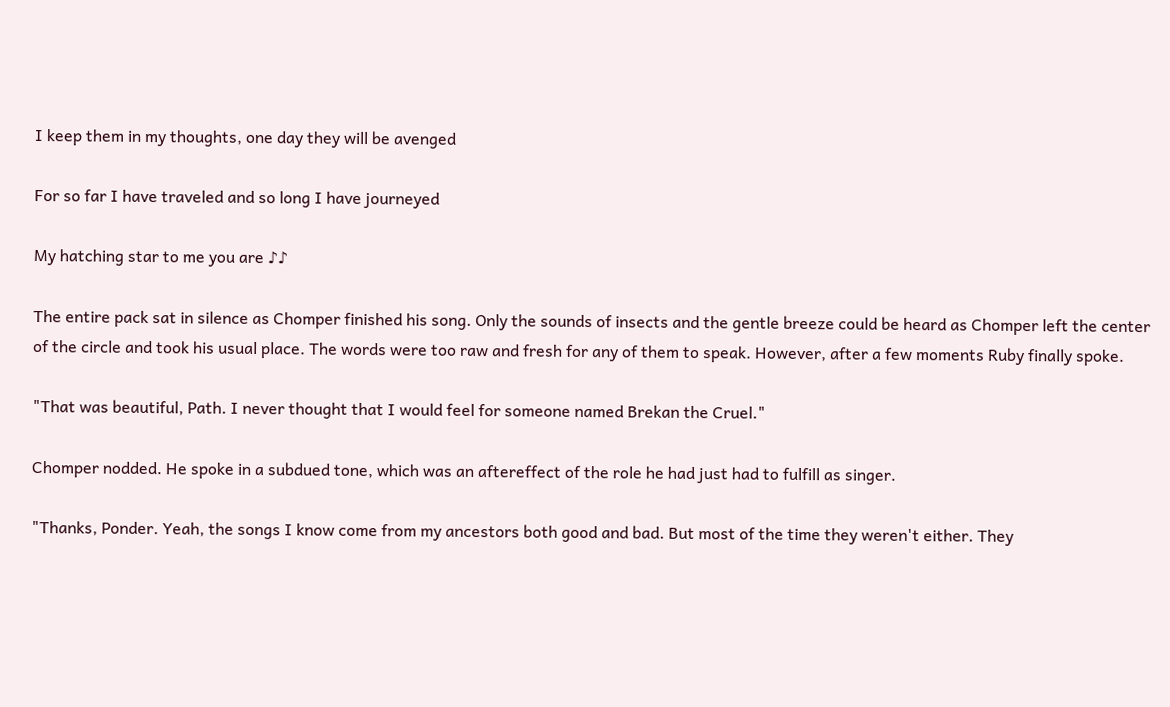I keep them in my thoughts, one day they will be avenged

For so far I have traveled and so long I have journeyed

My hatching star to me you are ♪♪

The entire pack sat in silence as Chomper finished his song. Only the sounds of insects and the gentle breeze could be heard as Chomper left the center of the circle and took his usual place. The words were too raw and fresh for any of them to speak. However, after a few moments Ruby finally spoke.

"That was beautiful, Path. I never thought that I would feel for someone named Brekan the Cruel."

Chomper nodded. He spoke in a subdued tone, which was an aftereffect of the role he had just had to fulfill as singer.

"Thanks, Ponder. Yeah, the songs I know come from my ancestors both good and bad. But most of the time they weren't either. They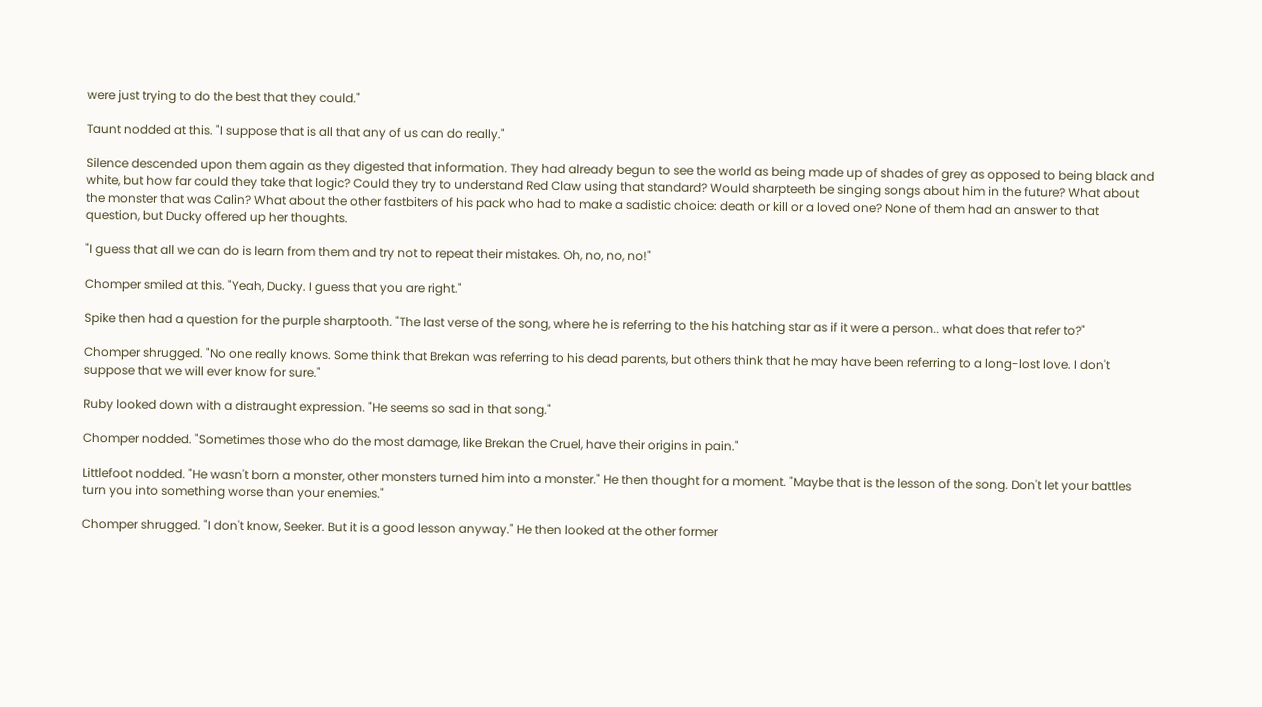were just trying to do the best that they could."

Taunt nodded at this. "I suppose that is all that any of us can do really."

Silence descended upon them again as they digested that information. They had already begun to see the world as being made up of shades of grey as opposed to being black and white, but how far could they take that logic? Could they try to understand Red Claw using that standard? Would sharpteeth be singing songs about him in the future? What about the monster that was Calin? What about the other fastbiters of his pack who had to make a sadistic choice: death or kill or a loved one? None of them had an answer to that question, but Ducky offered up her thoughts.

"I guess that all we can do is learn from them and try not to repeat their mistakes. Oh, no, no, no!"

Chomper smiled at this. "Yeah, Ducky. I guess that you are right."

Spike then had a question for the purple sharptooth. "The last verse of the song, where he is referring to the his hatching star as if it were a person.. what does that refer to?"

Chomper shrugged. "No one really knows. Some think that Brekan was referring to his dead parents, but others think that he may have been referring to a long-lost love. I don't suppose that we will ever know for sure."

Ruby looked down with a distraught expression. "He seems so sad in that song."

Chomper nodded. "Sometimes those who do the most damage, like Brekan the Cruel, have their origins in pain."

Littlefoot nodded. "He wasn't born a monster, other monsters turned him into a monster." He then thought for a moment. "Maybe that is the lesson of the song. Don't let your battles turn you into something worse than your enemies."

Chomper shrugged. "I don't know, Seeker. But it is a good lesson anyway." He then looked at the other former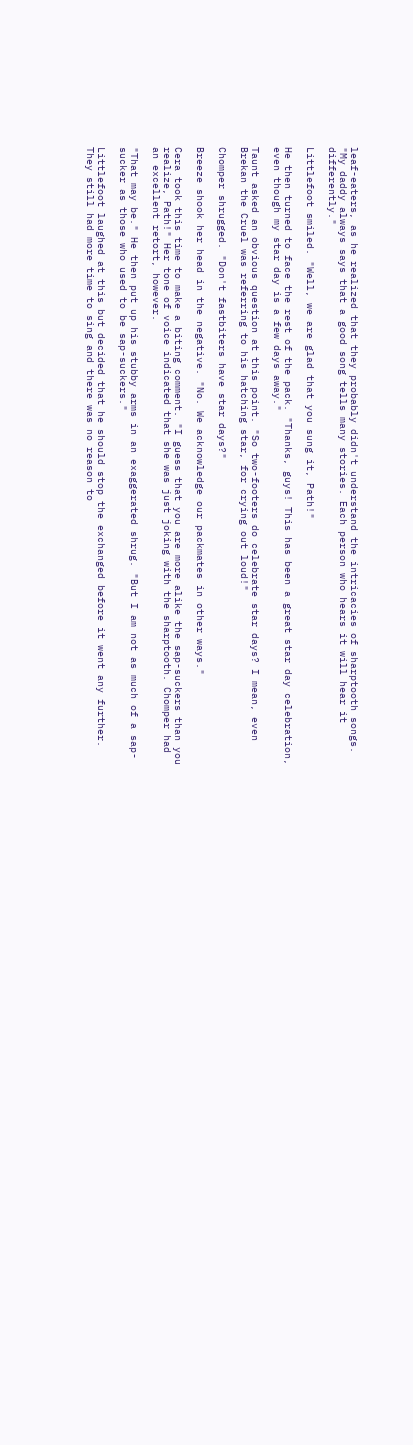leaf-eaters, as he realized that they probably didn't understand the intricacies of sharptooth songs. "My daddy always says that a good song tells many stories. Each person who hears it will hear it differently."

Littlefoot smiled. "Well, we are glad that you sung it, Path!"

He then turned to face the rest of the pack. "Thanks, guys! This has been a great star day celebration, even though my star day is a few days away."

Taunt asked an obvious question at this point. "So two-footers do celebrate star days? I mean, even Brekan the Cruel was referring to his hatching star, for crying out loud!"

Chomper shrugged. "Don't fastbiters have star days?"

Breeze shook her head in the negative. "No. We acknowledge our packmates in other ways."

Cera took this time to make a biting comment. "I guess that you are more alike the sap-suckers than you realize, Path!" Her tone of voice indicated that she was just joking with the sharptooth. Chomper had an excellent retort, however.

"That may be." He then put up his stubby arms in an exaggerated shrug. "But I am not as much of a sap-sucker as those who used to be sap-suckers."

Littlefoot laughed at this but decided that he should stop the exchanged before it went any further. They still had more time to sing and there was no reason to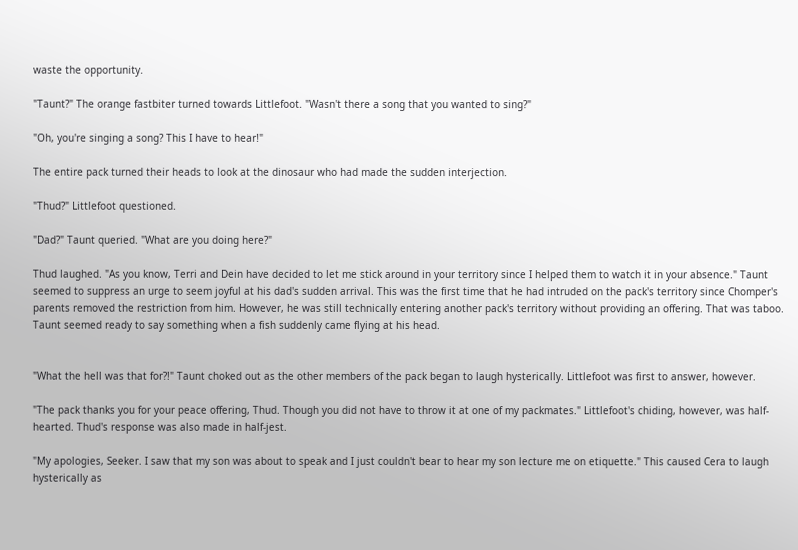waste the opportunity.

"Taunt?" The orange fastbiter turned towards Littlefoot. "Wasn't there a song that you wanted to sing?"

"Oh, you're singing a song? This I have to hear!"

The entire pack turned their heads to look at the dinosaur who had made the sudden interjection.

"Thud?" Littlefoot questioned.

"Dad?" Taunt queried. "What are you doing here?"

Thud laughed. "As you know, Terri and Dein have decided to let me stick around in your territory since I helped them to watch it in your absence." Taunt seemed to suppress an urge to seem joyful at his dad's sudden arrival. This was the first time that he had intruded on the pack's territory since Chomper's parents removed the restriction from him. However, he was still technically entering another pack's territory without providing an offering. That was taboo. Taunt seemed ready to say something when a fish suddenly came flying at his head.


"What the hell was that for?!" Taunt choked out as the other members of the pack began to laugh hysterically. Littlefoot was first to answer, however.

"The pack thanks you for your peace offering, Thud. Though you did not have to throw it at one of my packmates." Littlefoot's chiding, however, was half-hearted. Thud's response was also made in half-jest.

"My apologies, Seeker. I saw that my son was about to speak and I just couldn't bear to hear my son lecture me on etiquette." This caused Cera to laugh hysterically as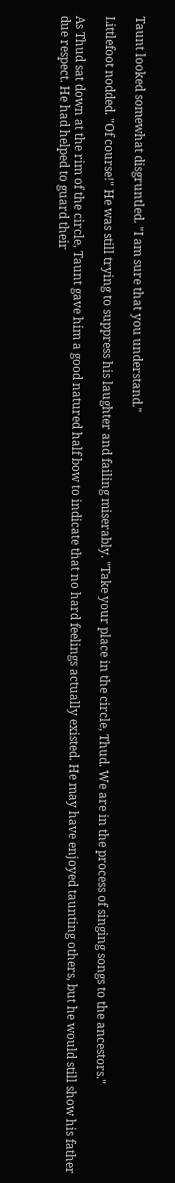Taunt looked somewhat disgruntled. "I am sure that you understand."

Littlefoot nodded. "Of course!" He was still trying to suppress his laughter and failing miserably. "Take your place in the circle, Thud. We are in the process of singing songs to the ancestors."

As Thud sat down at the rim of the circle, Taunt gave him a good natured half bow to indicate that no hard feelings actually existed. He may have enjoyed taunting others, but he would still show his father due respect. He had helped to guard their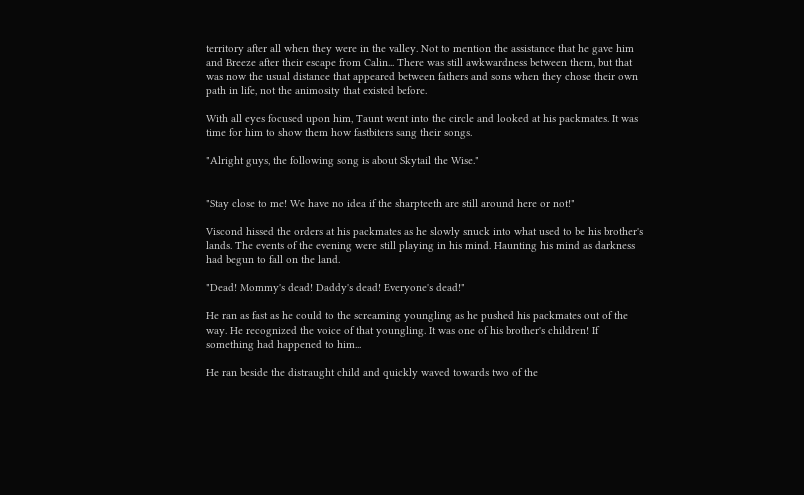territory after all when they were in the valley. Not to mention the assistance that he gave him and Breeze after their escape from Calin... There was still awkwardness between them, but that was now the usual distance that appeared between fathers and sons when they chose their own path in life, not the animosity that existed before.

With all eyes focused upon him, Taunt went into the circle and looked at his packmates. It was time for him to show them how fastbiters sang their songs.

"Alright guys, the following song is about Skytail the Wise."


"Stay close to me! We have no idea if the sharpteeth are still around here or not!"

Viscond hissed the orders at his packmates as he slowly snuck into what used to be his brother's lands. The events of the evening were still playing in his mind. Haunting his mind as darkness had begun to fall on the land.

"Dead! Mommy's dead! Daddy's dead! Everyone's dead!"

He ran as fast as he could to the screaming youngling as he pushed his packmates out of the way. He recognized the voice of that youngling. It was one of his brother's children! If something had happened to him...

He ran beside the distraught child and quickly waved towards two of the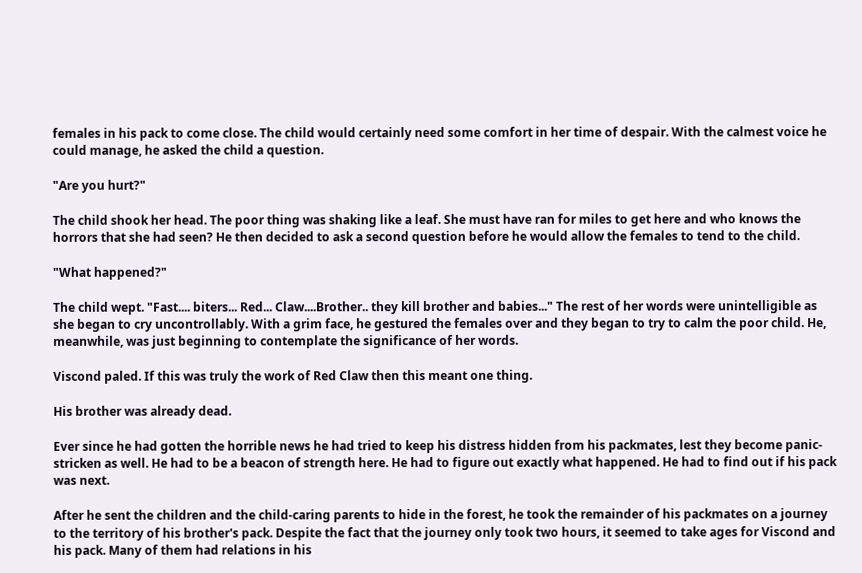females in his pack to come close. The child would certainly need some comfort in her time of despair. With the calmest voice he could manage, he asked the child a question.

"Are you hurt?"

The child shook her head. The poor thing was shaking like a leaf. She must have ran for miles to get here and who knows the horrors that she had seen? He then decided to ask a second question before he would allow the females to tend to the child.

"What happened?"

The child wept. "Fast.... biters... Red... Claw....Brother.. they kill brother and babies..." The rest of her words were unintelligible as she began to cry uncontrollably. With a grim face, he gestured the females over and they began to try to calm the poor child. He, meanwhile, was just beginning to contemplate the significance of her words.

Viscond paled. If this was truly the work of Red Claw then this meant one thing.

His brother was already dead.

Ever since he had gotten the horrible news he had tried to keep his distress hidden from his packmates, lest they become panic-stricken as well. He had to be a beacon of strength here. He had to figure out exactly what happened. He had to find out if his pack was next.

After he sent the children and the child-caring parents to hide in the forest, he took the remainder of his packmates on a journey to the territory of his brother's pack. Despite the fact that the journey only took two hours, it seemed to take ages for Viscond and his pack. Many of them had relations in his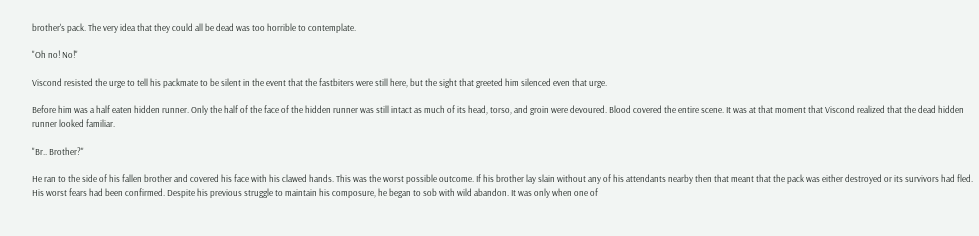brother's pack. The very idea that they could all be dead was too horrible to contemplate.

"Oh no! No!"

Viscond resisted the urge to tell his packmate to be silent in the event that the fastbiters were still here, but the sight that greeted him silenced even that urge.

Before him was a half eaten hidden runner. Only the half of the face of the hidden runner was still intact as much of its head, torso, and groin were devoured. Blood covered the entire scene. It was at that moment that Viscond realized that the dead hidden runner looked familiar.

"Br.. Brother?"

He ran to the side of his fallen brother and covered his face with his clawed hands. This was the worst possible outcome. If his brother lay slain without any of his attendants nearby then that meant that the pack was either destroyed or its survivors had fled. His worst fears had been confirmed. Despite his previous struggle to maintain his composure, he began to sob with wild abandon. It was only when one of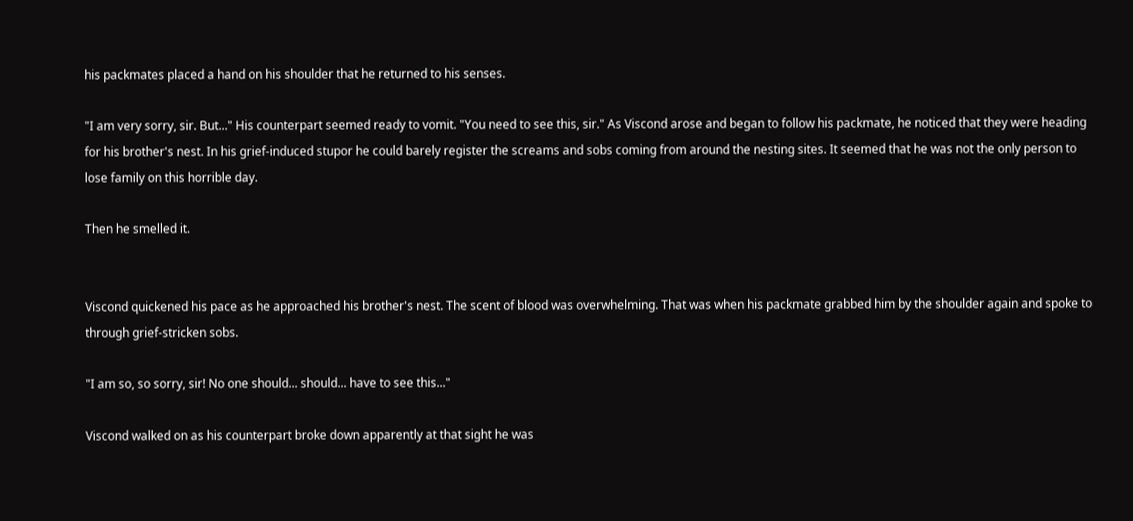his packmates placed a hand on his shoulder that he returned to his senses.

"I am very sorry, sir. But..." His counterpart seemed ready to vomit. "You need to see this, sir." As Viscond arose and began to follow his packmate, he noticed that they were heading for his brother's nest. In his grief-induced stupor he could barely register the screams and sobs coming from around the nesting sites. It seemed that he was not the only person to lose family on this horrible day.

Then he smelled it.


Viscond quickened his pace as he approached his brother's nest. The scent of blood was overwhelming. That was when his packmate grabbed him by the shoulder again and spoke to through grief-stricken sobs.

"I am so, so sorry, sir! No one should... should... have to see this..."

Viscond walked on as his counterpart broke down apparently at that sight he was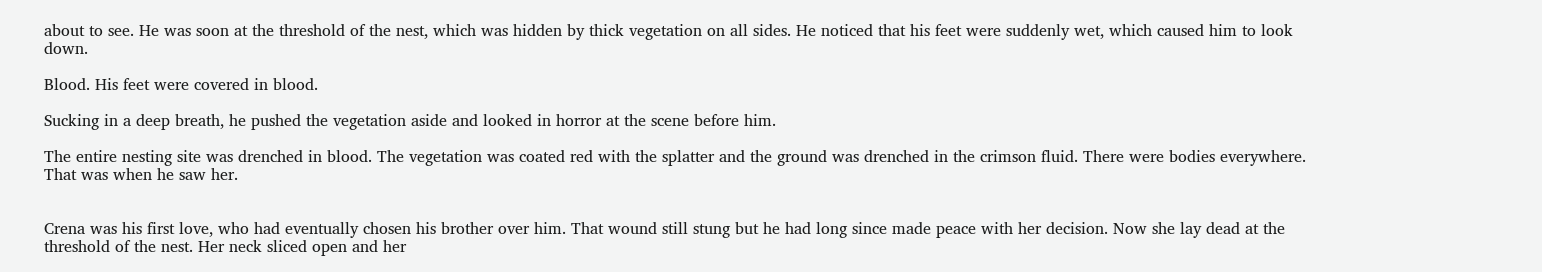about to see. He was soon at the threshold of the nest, which was hidden by thick vegetation on all sides. He noticed that his feet were suddenly wet, which caused him to look down.

Blood. His feet were covered in blood.

Sucking in a deep breath, he pushed the vegetation aside and looked in horror at the scene before him.

The entire nesting site was drenched in blood. The vegetation was coated red with the splatter and the ground was drenched in the crimson fluid. There were bodies everywhere. That was when he saw her.


Crena was his first love, who had eventually chosen his brother over him. That wound still stung but he had long since made peace with her decision. Now she lay dead at the threshold of the nest. Her neck sliced open and her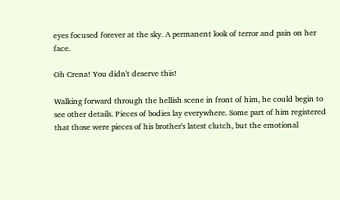eyes focused forever at the sky. A permanent look of terror and pain on her face.

Oh Crena! You didn't deserve this!

Walking forward through the hellish scene in front of him, he could begin to see other details. Pieces of bodies lay everywhere. Some part of him registered that those were pieces of his brother's latest clutch, but the emotional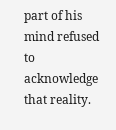part of his mind refused to acknowledge that reality.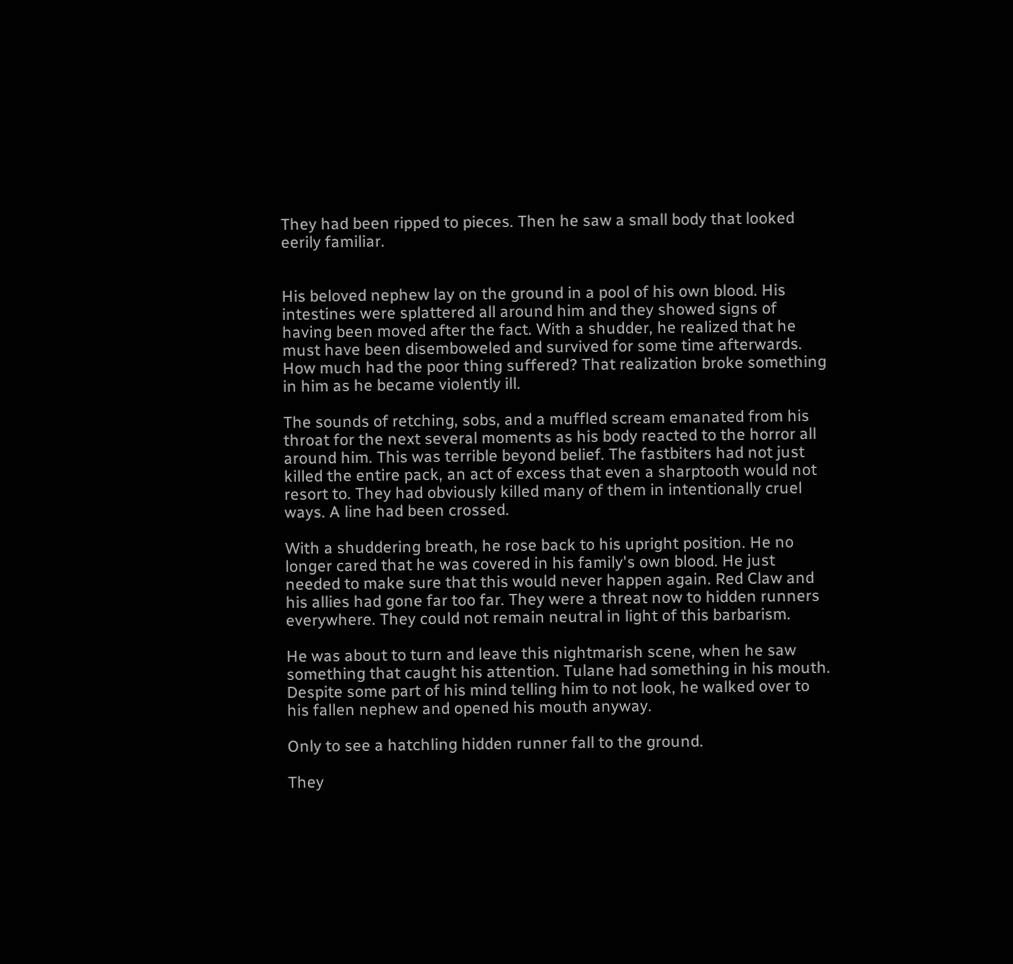They had been ripped to pieces. Then he saw a small body that looked eerily familiar.


His beloved nephew lay on the ground in a pool of his own blood. His intestines were splattered all around him and they showed signs of having been moved after the fact. With a shudder, he realized that he must have been disemboweled and survived for some time afterwards. How much had the poor thing suffered? That realization broke something in him as he became violently ill.

The sounds of retching, sobs, and a muffled scream emanated from his throat for the next several moments as his body reacted to the horror all around him. This was terrible beyond belief. The fastbiters had not just killed the entire pack, an act of excess that even a sharptooth would not resort to. They had obviously killed many of them in intentionally cruel ways. A line had been crossed.

With a shuddering breath, he rose back to his upright position. He no longer cared that he was covered in his family's own blood. He just needed to make sure that this would never happen again. Red Claw and his allies had gone far too far. They were a threat now to hidden runners everywhere. They could not remain neutral in light of this barbarism.

He was about to turn and leave this nightmarish scene, when he saw something that caught his attention. Tulane had something in his mouth. Despite some part of his mind telling him to not look, he walked over to his fallen nephew and opened his mouth anyway.

Only to see a hatchling hidden runner fall to the ground.

They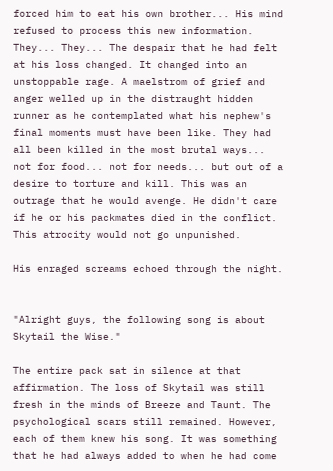forced him to eat his own brother... His mind refused to process this new information. They... They... The despair that he had felt at his loss changed. It changed into an unstoppable rage. A maelstrom of grief and anger welled up in the distraught hidden runner as he contemplated what his nephew's final moments must have been like. They had all been killed in the most brutal ways... not for food... not for needs... but out of a desire to torture and kill. This was an outrage that he would avenge. He didn't care if he or his packmates died in the conflict. This atrocity would not go unpunished.

His enraged screams echoed through the night.


"Alright guys, the following song is about Skytail the Wise."

The entire pack sat in silence at that affirmation. The loss of Skytail was still fresh in the minds of Breeze and Taunt. The psychological scars still remained. However, each of them knew his song. It was something that he had always added to when he had come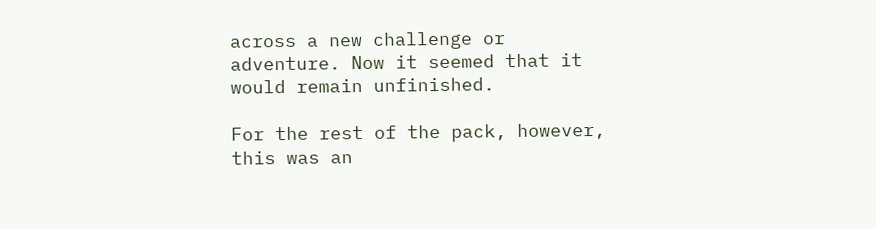across a new challenge or adventure. Now it seemed that it would remain unfinished.

For the rest of the pack, however, this was an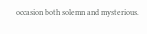occasion both solemn and mysterious.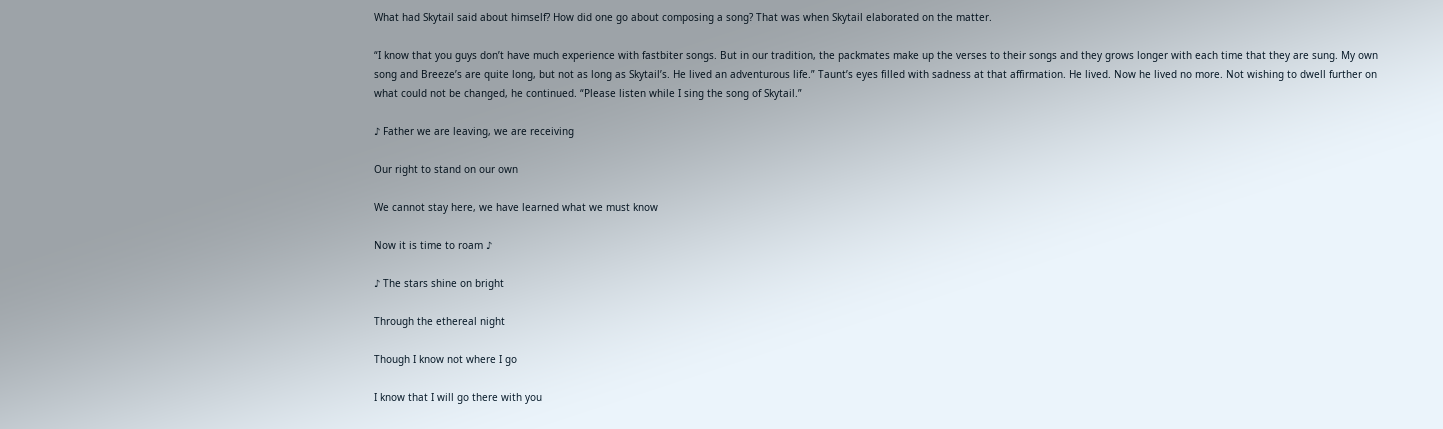What had Skytail said about himself? How did one go about composing a song? That was when Skytail elaborated on the matter.

“I know that you guys don’t have much experience with fastbiter songs. But in our tradition, the packmates make up the verses to their songs and they grows longer with each time that they are sung. My own song and Breeze’s are quite long, but not as long as Skytail’s. He lived an adventurous life.” Taunt’s eyes filled with sadness at that affirmation. He lived. Now he lived no more. Not wishing to dwell further on what could not be changed, he continued. “Please listen while I sing the song of Skytail.”

♪ Father we are leaving, we are receiving

Our right to stand on our own

We cannot stay here, we have learned what we must know

Now it is time to roam ♪

♪ The stars shine on bright

Through the ethereal night

Though I know not where I go

I know that I will go there with you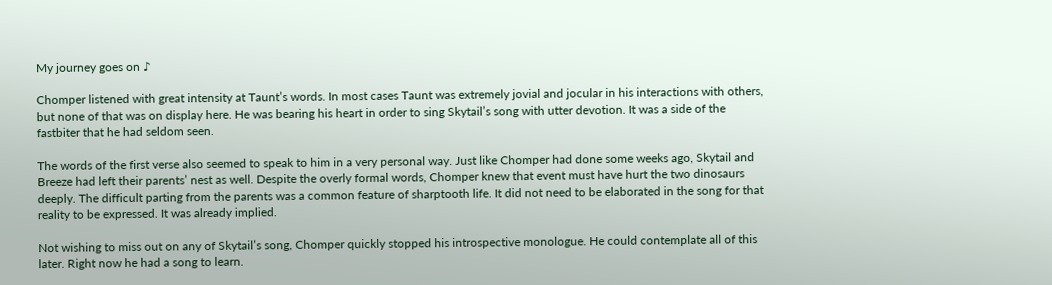My journey goes on ♪

Chomper listened with great intensity at Taunt’s words. In most cases Taunt was extremely jovial and jocular in his interactions with others, but none of that was on display here. He was bearing his heart in order to sing Skytail’s song with utter devotion. It was a side of the fastbiter that he had seldom seen.

The words of the first verse also seemed to speak to him in a very personal way. Just like Chomper had done some weeks ago, Skytail and Breeze had left their parents’ nest as well. Despite the overly formal words, Chomper knew that event must have hurt the two dinosaurs deeply. The difficult parting from the parents was a common feature of sharptooth life. It did not need to be elaborated in the song for that reality to be expressed. It was already implied.

Not wishing to miss out on any of Skytail’s song, Chomper quickly stopped his introspective monologue. He could contemplate all of this later. Right now he had a song to learn.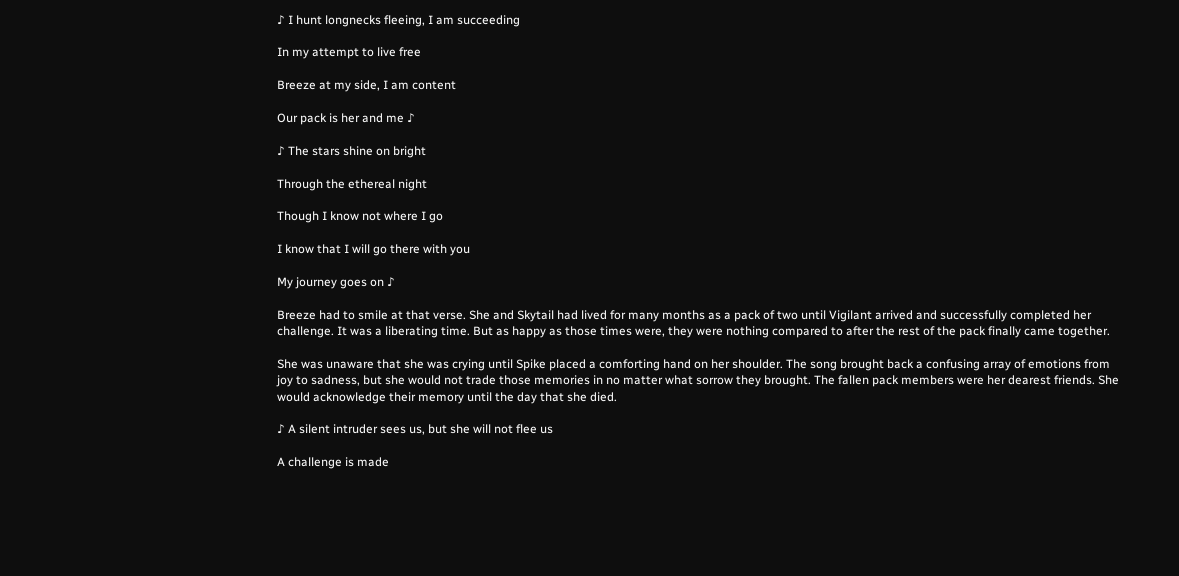♪ I hunt longnecks fleeing, I am succeeding

In my attempt to live free

Breeze at my side, I am content

Our pack is her and me ♪

♪ The stars shine on bright

Through the ethereal night

Though I know not where I go

I know that I will go there with you

My journey goes on ♪

Breeze had to smile at that verse. She and Skytail had lived for many months as a pack of two until Vigilant arrived and successfully completed her challenge. It was a liberating time. But as happy as those times were, they were nothing compared to after the rest of the pack finally came together.

She was unaware that she was crying until Spike placed a comforting hand on her shoulder. The song brought back a confusing array of emotions from joy to sadness, but she would not trade those memories in no matter what sorrow they brought. The fallen pack members were her dearest friends. She would acknowledge their memory until the day that she died.

♪ A silent intruder sees us, but she will not flee us

A challenge is made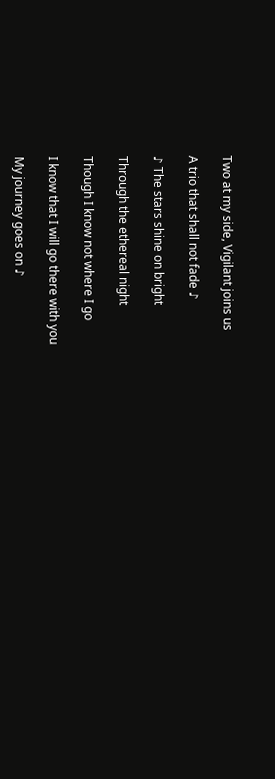Two at my side, Vigilant joins us

A trio that shall not fade ♪

♪ The stars shine on bright

Through the ethereal night

Though I know not where I go

I know that I will go there with you

My journey goes on ♪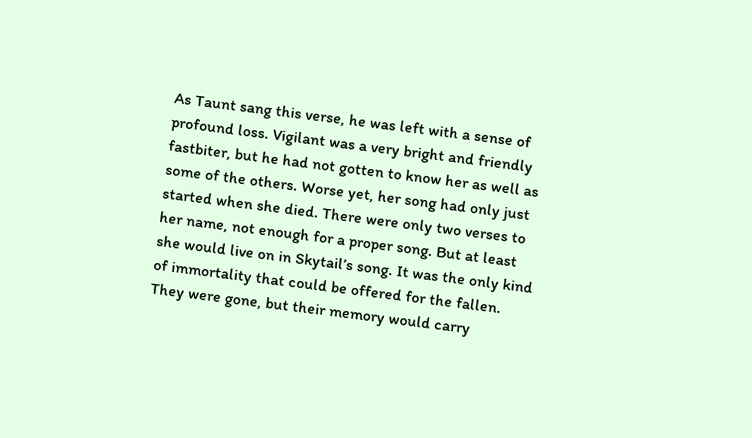As Taunt sang this verse, he was left with a sense of profound loss. Vigilant was a very bright and friendly fastbiter, but he had not gotten to know her as well as some of the others. Worse yet, her song had only just started when she died. There were only two verses to her name, not enough for a proper song. But at least she would live on in Skytail’s song. It was the only kind of immortality that could be offered for the fallen. They were gone, but their memory would carry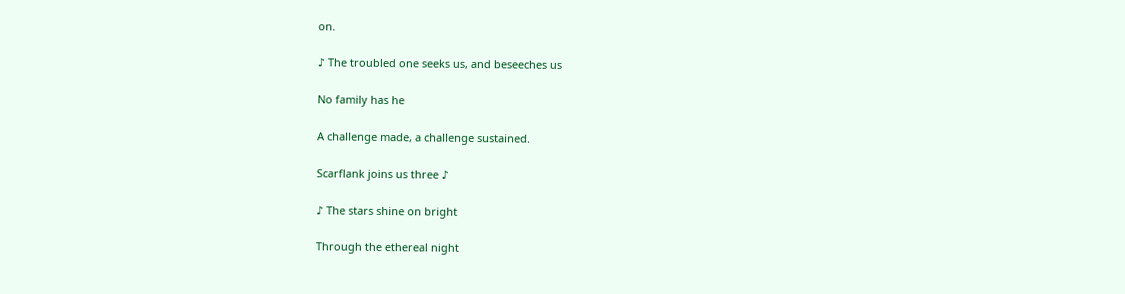on.

♪ The troubled one seeks us, and beseeches us

No family has he

A challenge made, a challenge sustained.

Scarflank joins us three ♪

♪ The stars shine on bright

Through the ethereal night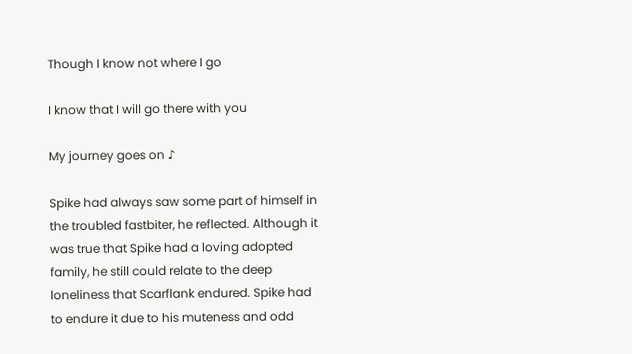Though I know not where I go

I know that I will go there with you

My journey goes on ♪

Spike had always saw some part of himself in the troubled fastbiter, he reflected. Although it was true that Spike had a loving adopted family, he still could relate to the deep loneliness that Scarflank endured. Spike had to endure it due to his muteness and odd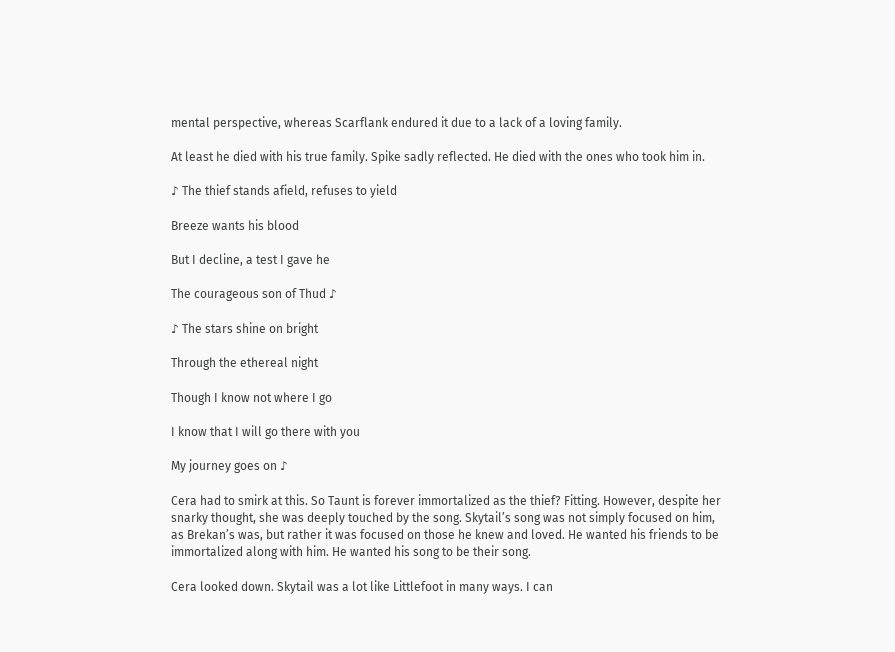mental perspective, whereas Scarflank endured it due to a lack of a loving family.

At least he died with his true family. Spike sadly reflected. He died with the ones who took him in.

♪ The thief stands afield, refuses to yield

Breeze wants his blood

But I decline, a test I gave he

The courageous son of Thud ♪

♪ The stars shine on bright

Through the ethereal night

Though I know not where I go

I know that I will go there with you

My journey goes on ♪

Cera had to smirk at this. So Taunt is forever immortalized as the thief? Fitting. However, despite her snarky thought, she was deeply touched by the song. Skytail’s song was not simply focused on him, as Brekan’s was, but rather it was focused on those he knew and loved. He wanted his friends to be immortalized along with him. He wanted his song to be their song.

Cera looked down. Skytail was a lot like Littlefoot in many ways. I can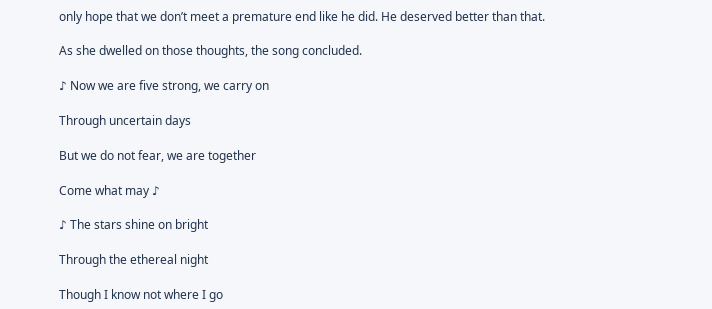only hope that we don’t meet a premature end like he did. He deserved better than that.

As she dwelled on those thoughts, the song concluded.

♪ Now we are five strong, we carry on

Through uncertain days

But we do not fear, we are together

Come what may ♪

♪ The stars shine on bright

Through the ethereal night

Though I know not where I go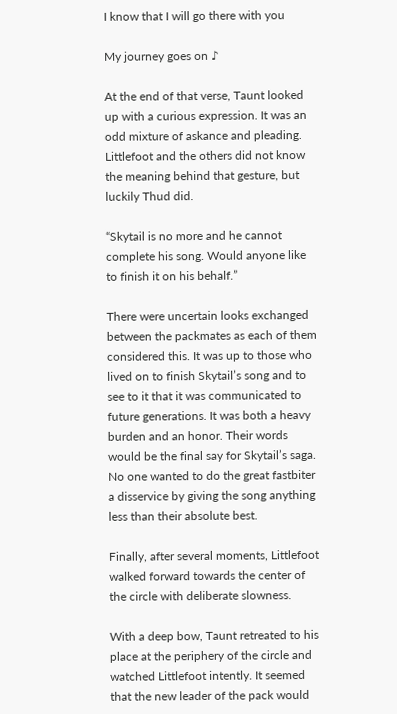I know that I will go there with you

My journey goes on ♪

At the end of that verse, Taunt looked up with a curious expression. It was an odd mixture of askance and pleading. Littlefoot and the others did not know the meaning behind that gesture, but luckily Thud did.

“Skytail is no more and he cannot complete his song. Would anyone like to finish it on his behalf.”

There were uncertain looks exchanged between the packmates as each of them considered this. It was up to those who lived on to finish Skytail’s song and to see to it that it was communicated to future generations. It was both a heavy burden and an honor. Their words would be the final say for Skytail’s saga. No one wanted to do the great fastbiter a disservice by giving the song anything less than their absolute best.

Finally, after several moments, Littlefoot walked forward towards the center of the circle with deliberate slowness.

With a deep bow, Taunt retreated to his place at the periphery of the circle and watched Littlefoot intently. It seemed that the new leader of the pack would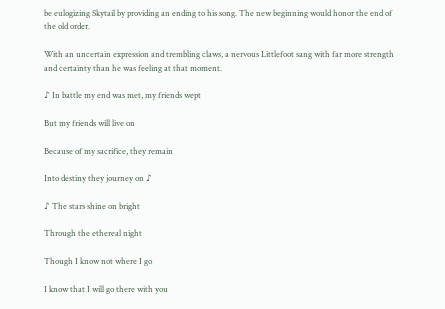be eulogizing Skytail by providing an ending to his song. The new beginning would honor the end of the old order.

With an uncertain expression and trembling claws, a nervous Littlefoot sang with far more strength and certainty than he was feeling at that moment.

♪ In battle my end was met, my friends wept

But my friends will live on

Because of my sacrifice, they remain

Into destiny they journey on ♪

♪ The stars shine on bright

Through the ethereal night

Though I know not where I go

I know that I will go there with you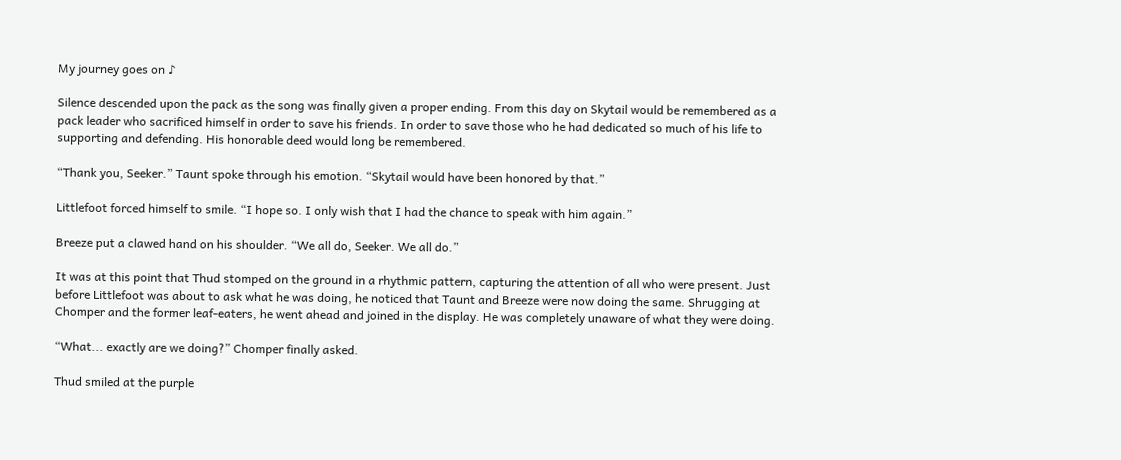My journey goes on ♪

Silence descended upon the pack as the song was finally given a proper ending. From this day on Skytail would be remembered as a pack leader who sacrificed himself in order to save his friends. In order to save those who he had dedicated so much of his life to supporting and defending. His honorable deed would long be remembered.

“Thank you, Seeker.” Taunt spoke through his emotion. “Skytail would have been honored by that.”

Littlefoot forced himself to smile. “I hope so. I only wish that I had the chance to speak with him again.”

Breeze put a clawed hand on his shoulder. “We all do, Seeker. We all do.”

It was at this point that Thud stomped on the ground in a rhythmic pattern, capturing the attention of all who were present. Just before Littlefoot was about to ask what he was doing, he noticed that Taunt and Breeze were now doing the same. Shrugging at Chomper and the former leaf-eaters, he went ahead and joined in the display. He was completely unaware of what they were doing.

“What... exactly are we doing?” Chomper finally asked.

Thud smiled at the purple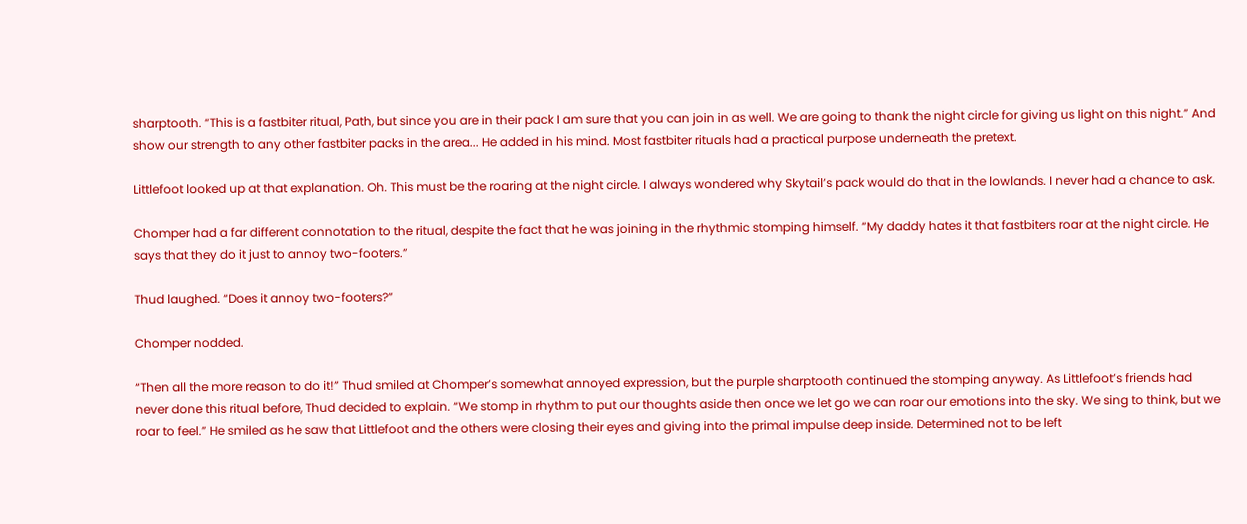sharptooth. “This is a fastbiter ritual, Path, but since you are in their pack I am sure that you can join in as well. We are going to thank the night circle for giving us light on this night.” And show our strength to any other fastbiter packs in the area... He added in his mind. Most fastbiter rituals had a practical purpose underneath the pretext.

Littlefoot looked up at that explanation. Oh. This must be the roaring at the night circle. I always wondered why Skytail’s pack would do that in the lowlands. I never had a chance to ask.

Chomper had a far different connotation to the ritual, despite the fact that he was joining in the rhythmic stomping himself. “My daddy hates it that fastbiters roar at the night circle. He says that they do it just to annoy two-footers.”

Thud laughed. “Does it annoy two-footers?”

Chomper nodded.

“Then all the more reason to do it!” Thud smiled at Chomper’s somewhat annoyed expression, but the purple sharptooth continued the stomping anyway. As Littlefoot’s friends had never done this ritual before, Thud decided to explain. “We stomp in rhythm to put our thoughts aside then once we let go we can roar our emotions into the sky. We sing to think, but we roar to feel.” He smiled as he saw that Littlefoot and the others were closing their eyes and giving into the primal impulse deep inside. Determined not to be left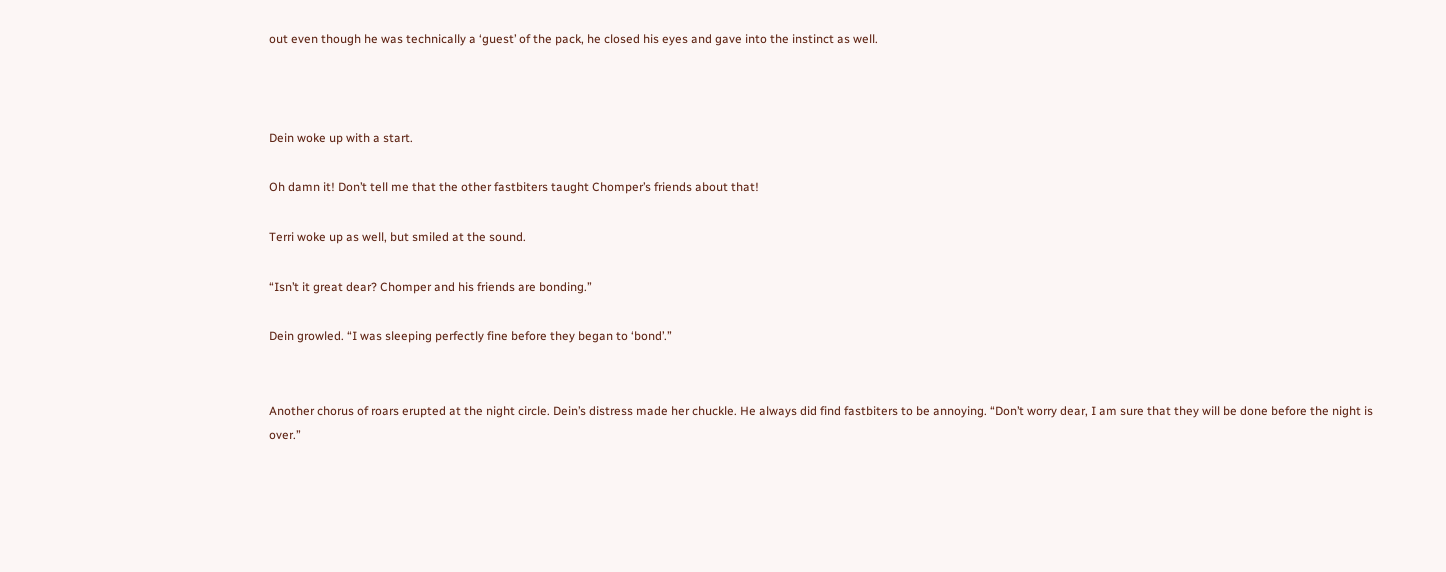out even though he was technically a ‘guest’ of the pack, he closed his eyes and gave into the instinct as well.



Dein woke up with a start.

Oh damn it! Don’t tell me that the other fastbiters taught Chomper’s friends about that!

Terri woke up as well, but smiled at the sound.

“Isn’t it great dear? Chomper and his friends are bonding.”

Dein growled. “I was sleeping perfectly fine before they began to ‘bond’.”


Another chorus of roars erupted at the night circle. Dein’s distress made her chuckle. He always did find fastbiters to be annoying. “Don’t worry dear, I am sure that they will be done before the night is over.”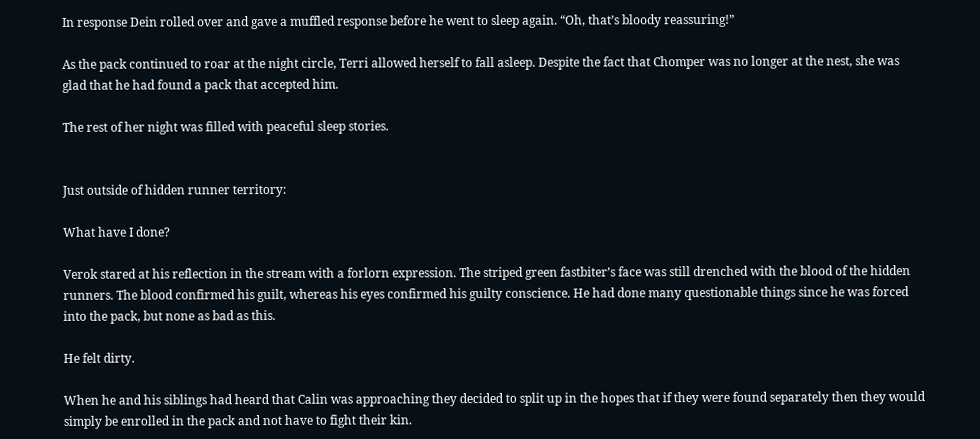In response Dein rolled over and gave a muffled response before he went to sleep again. “Oh, that’s bloody reassuring!”

As the pack continued to roar at the night circle, Terri allowed herself to fall asleep. Despite the fact that Chomper was no longer at the nest, she was glad that he had found a pack that accepted him.

The rest of her night was filled with peaceful sleep stories.


Just outside of hidden runner territory:

What have I done?

Verok stared at his reflection in the stream with a forlorn expression. The striped green fastbiter’s face was still drenched with the blood of the hidden runners. The blood confirmed his guilt, whereas his eyes confirmed his guilty conscience. He had done many questionable things since he was forced into the pack, but none as bad as this.

He felt dirty.

When he and his siblings had heard that Calin was approaching they decided to split up in the hopes that if they were found separately then they would simply be enrolled in the pack and not have to fight their kin.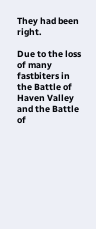They had been right.

Due to the loss of many fastbiters in the Battle of Haven Valley and the Battle of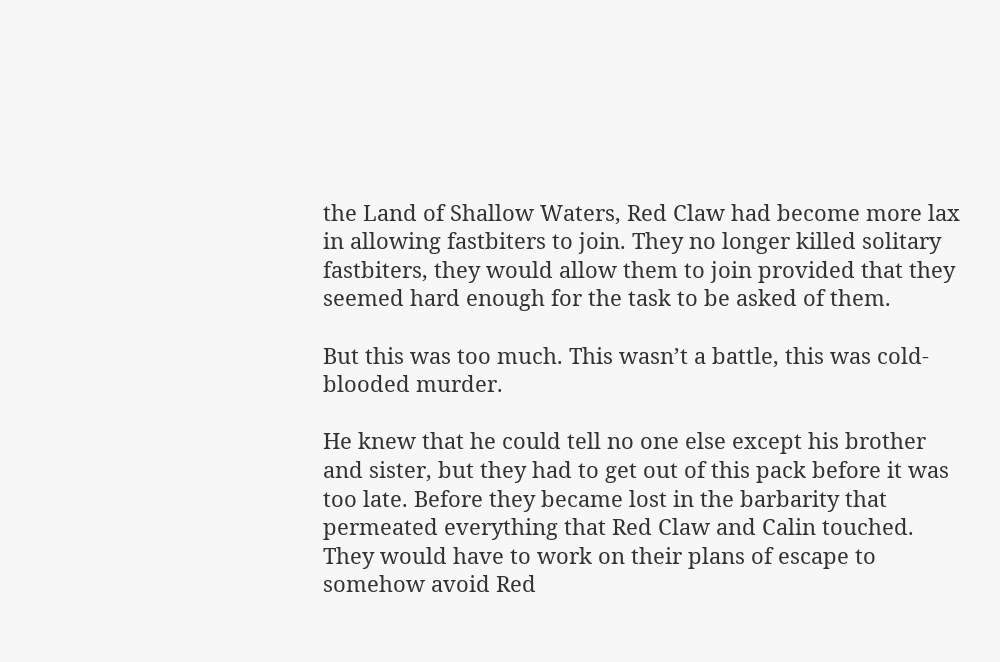the Land of Shallow Waters, Red Claw had become more lax in allowing fastbiters to join. They no longer killed solitary fastbiters, they would allow them to join provided that they seemed hard enough for the task to be asked of them.

But this was too much. This wasn’t a battle, this was cold-blooded murder.

He knew that he could tell no one else except his brother and sister, but they had to get out of this pack before it was too late. Before they became lost in the barbarity that permeated everything that Red Claw and Calin touched. They would have to work on their plans of escape to somehow avoid Red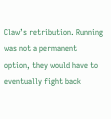Claw’s retribution. Running was not a permanent option, they would have to eventually fight back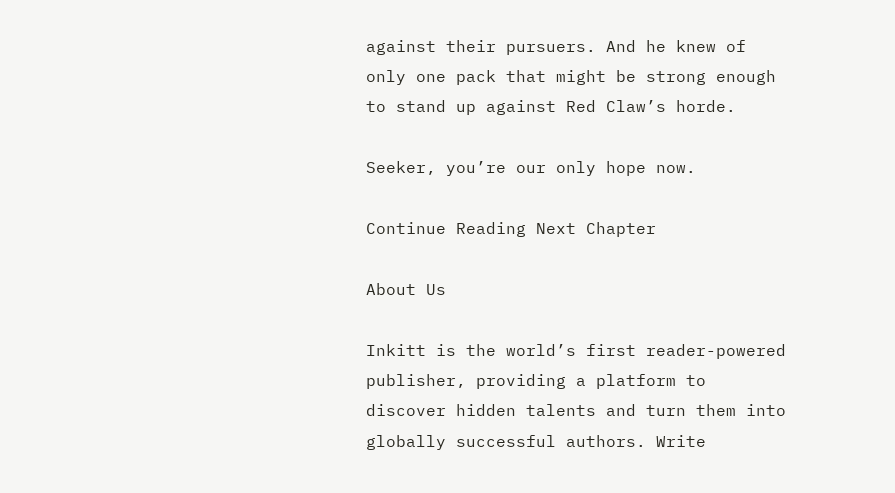against their pursuers. And he knew of only one pack that might be strong enough to stand up against Red Claw’s horde.

Seeker, you’re our only hope now.

Continue Reading Next Chapter

About Us

Inkitt is the world’s first reader-powered publisher, providing a platform to discover hidden talents and turn them into globally successful authors. Write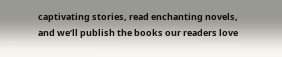captivating stories, read enchanting novels, and we’ll publish the books our readers love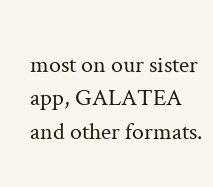most on our sister app, GALATEA and other formats.